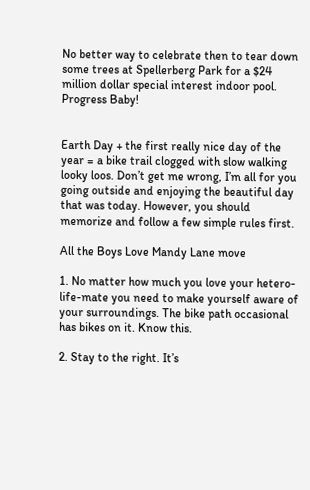No better way to celebrate then to tear down some trees at Spellerberg Park for a $24 million dollar special interest indoor pool. Progress Baby!


Earth Day + the first really nice day of the year = a bike trail clogged with slow walking looky loos. Don’t get me wrong, I’m all for you going outside and enjoying the beautiful day that was today. However, you should memorize and follow a few simple rules first.

All the Boys Love Mandy Lane move

1. No matter how much you love your hetero-life-mate you need to make yourself aware of your surroundings. The bike path occasional has bikes on it. Know this.

2. Stay to the right. It’s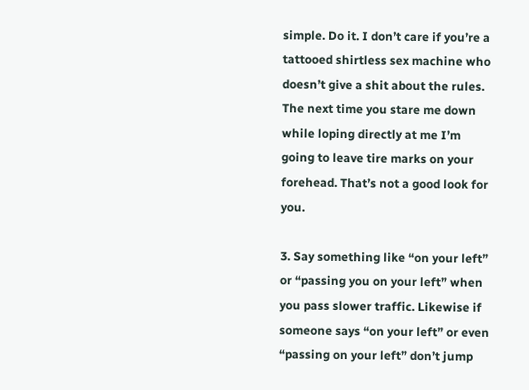simple. Do it. I don’t care if you’re a tattooed shirtless sex machine who doesn’t give a shit about the rules. The next time you stare me down while loping directly at me I’m going to leave tire marks on your forehead. That’s not a good look for you.

3. Say something like “on your left” or “passing you on your left” when you pass slower traffic. Likewise if someone says “on your left” or even “passing on your left” don’t jump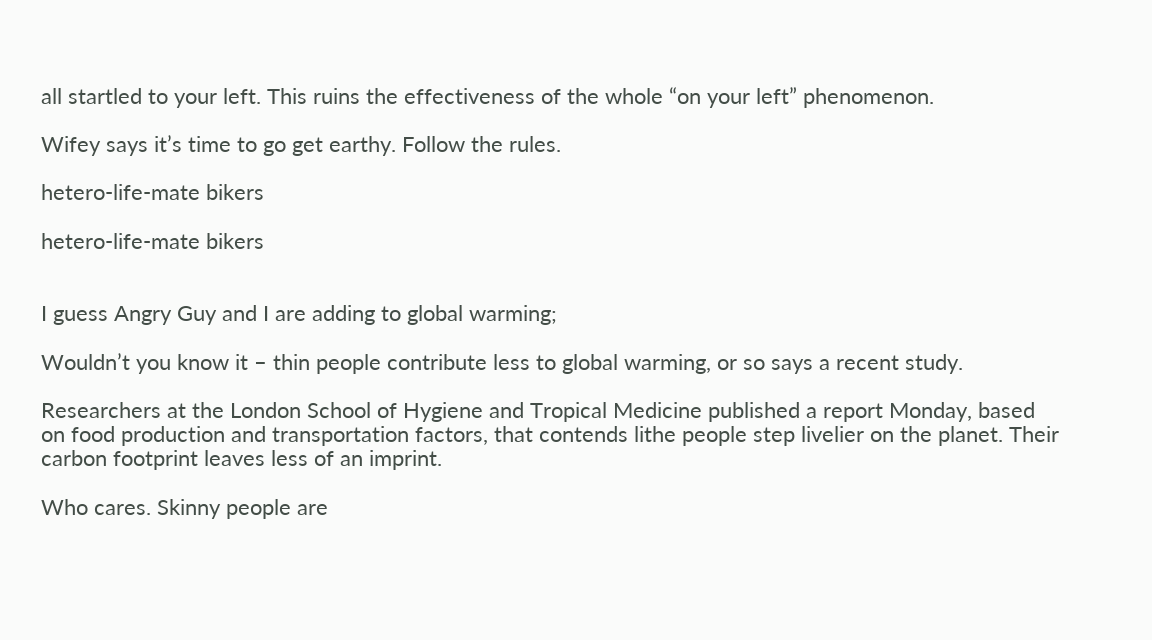all startled to your left. This ruins the effectiveness of the whole “on your left” phenomenon.

Wifey says it’s time to go get earthy. Follow the rules.

hetero-life-mate bikers

hetero-life-mate bikers


I guess Angry Guy and I are adding to global warming;

Wouldn’t you know it – thin people contribute less to global warming, or so says a recent study.

Researchers at the London School of Hygiene and Tropical Medicine published a report Monday, based on food production and transportation factors, that contends lithe people step livelier on the planet. Their carbon footprint leaves less of an imprint.

Who cares. Skinny people are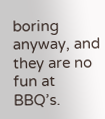boring anyway, and they are no fun at BBQ’s.